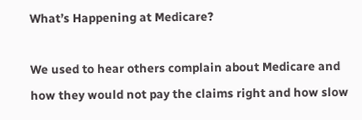What’s Happening at Medicare?

We used to hear others complain about Medicare and how they would not pay the claims right and how slow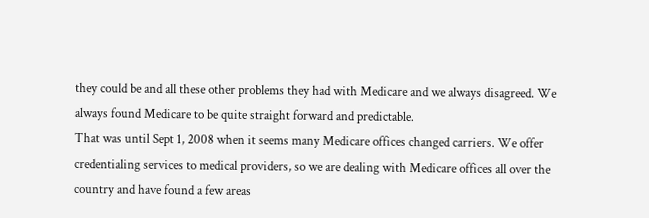they could be and all these other problems they had with Medicare and we always disagreed. We always found Medicare to be quite straight forward and predictable.
That was until Sept 1, 2008 when it seems many Medicare offices changed carriers. We offer credentialing services to medical providers, so we are dealing with Medicare offices all over the country and have found a few areas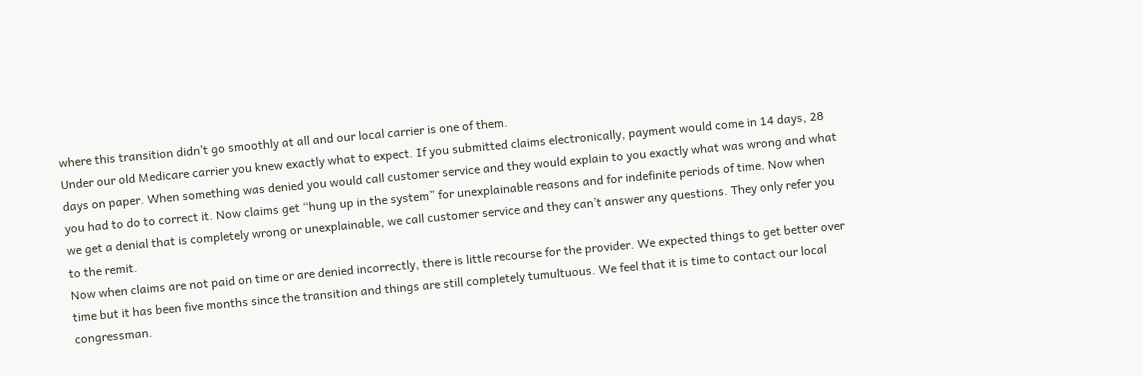where this transition didn’t go smoothly at all and our local carrier is one of them.
Under our old Medicare carrier you knew exactly what to expect. If you submitted claims electronically, payment would come in 14 days, 28 days on paper. When something was denied you would call customer service and they would explain to you exactly what was wrong and what you had to do to correct it. Now claims get “hung up in the system” for unexplainable reasons and for indefinite periods of time. Now when we get a denial that is completely wrong or unexplainable, we call customer service and they can’t answer any questions. They only refer you to the remit.
Now when claims are not paid on time or are denied incorrectly, there is little recourse for the provider. We expected things to get better over time but it has been five months since the transition and things are still completely tumultuous. We feel that it is time to contact our local congressman.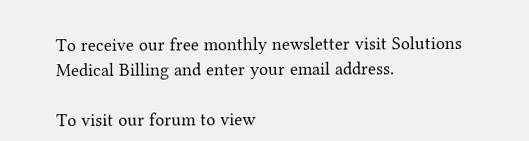To receive our free monthly newsletter visit Solutions Medical Billing and enter your email address.

To visit our forum to view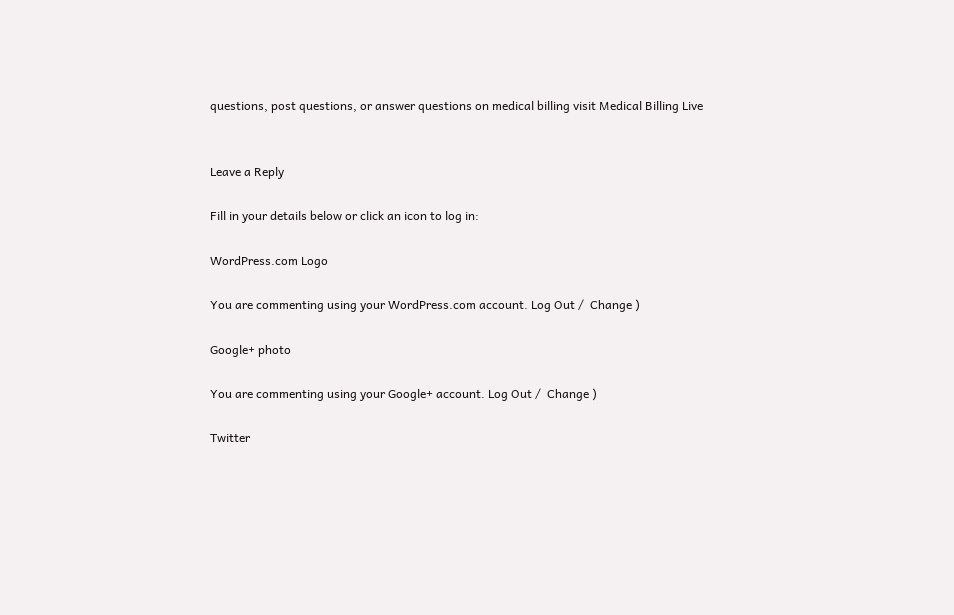questions, post questions, or answer questions on medical billing visit Medical Billing Live


Leave a Reply

Fill in your details below or click an icon to log in:

WordPress.com Logo

You are commenting using your WordPress.com account. Log Out /  Change )

Google+ photo

You are commenting using your Google+ account. Log Out /  Change )

Twitter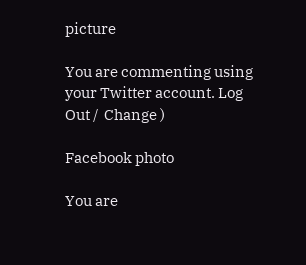picture

You are commenting using your Twitter account. Log Out /  Change )

Facebook photo

You are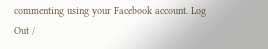commenting using your Facebook account. Log Out /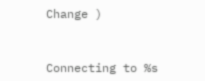Change )


Connecting to %s